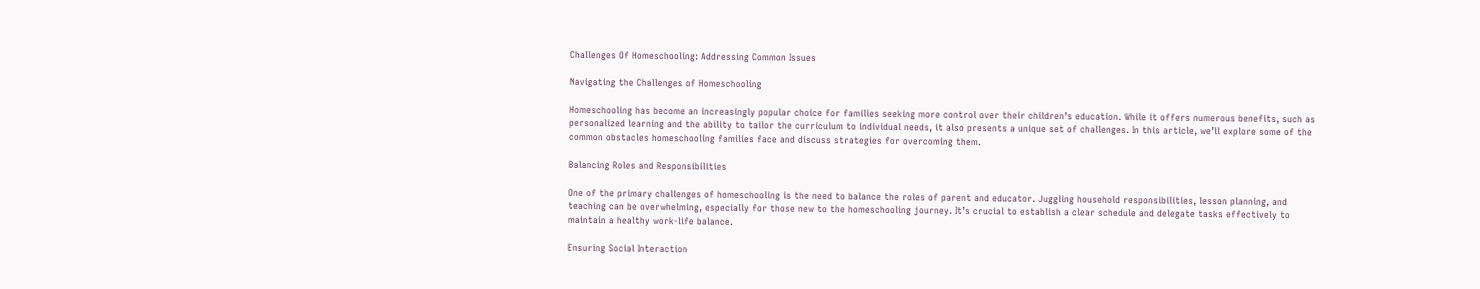Challenges Of Homeschooling: Addressing Common Issues

Navigating the Challenges of Homeschooling

Homeschooling has become an increasingly popular choice for families seeking more control over their children’s education. While it offers numerous benefits, such as personalized learning and the ability to tailor the curriculum to individual needs, it also presents a unique set of challenges. In this article, we’ll explore some of the common obstacles homeschooling families face and discuss strategies for overcoming them.

Balancing Roles and Responsibilities

One of the primary challenges of homeschooling is the need to balance the roles of parent and educator. Juggling household responsibilities, lesson planning, and teaching can be overwhelming, especially for those new to the homeschooling journey. It’s crucial to establish a clear schedule and delegate tasks effectively to maintain a healthy work-life balance.

Ensuring Social Interaction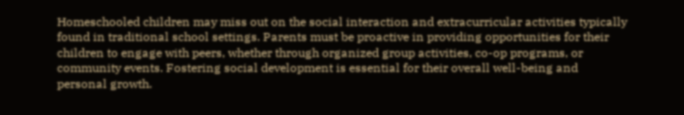Homeschooled children may miss out on the social interaction and extracurricular activities typically found in traditional school settings. Parents must be proactive in providing opportunities for their children to engage with peers, whether through organized group activities, co-op programs, or community events. Fostering social development is essential for their overall well-being and personal growth.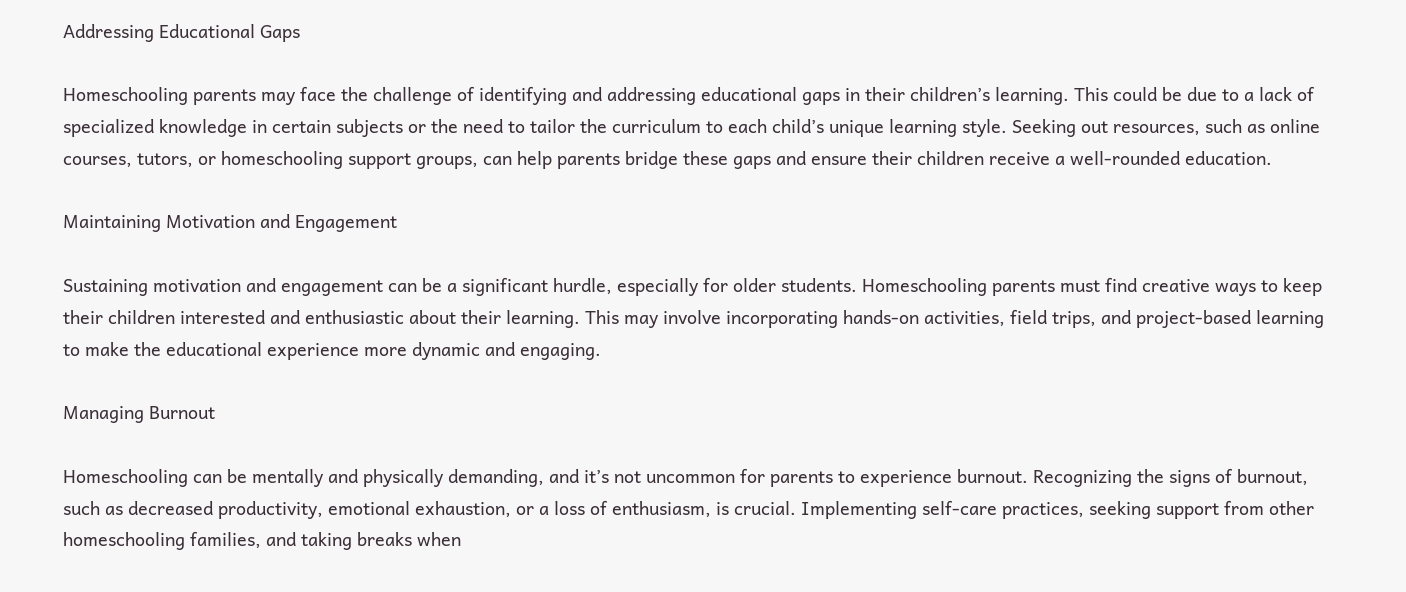Addressing Educational Gaps

Homeschooling parents may face the challenge of identifying and addressing educational gaps in their children’s learning. This could be due to a lack of specialized knowledge in certain subjects or the need to tailor the curriculum to each child’s unique learning style. Seeking out resources, such as online courses, tutors, or homeschooling support groups, can help parents bridge these gaps and ensure their children receive a well-rounded education.

Maintaining Motivation and Engagement

Sustaining motivation and engagement can be a significant hurdle, especially for older students. Homeschooling parents must find creative ways to keep their children interested and enthusiastic about their learning. This may involve incorporating hands-on activities, field trips, and project-based learning to make the educational experience more dynamic and engaging.

Managing Burnout

Homeschooling can be mentally and physically demanding, and it’s not uncommon for parents to experience burnout. Recognizing the signs of burnout, such as decreased productivity, emotional exhaustion, or a loss of enthusiasm, is crucial. Implementing self-care practices, seeking support from other homeschooling families, and taking breaks when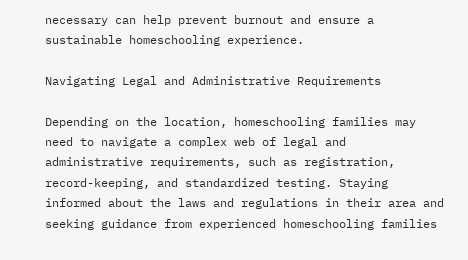necessary can help prevent burnout and ensure a sustainable homeschooling experience.

Navigating Legal and Administrative Requirements

Depending on the location, homeschooling families may need to navigate a complex web of legal and administrative requirements, such as registration, record-keeping, and standardized testing. Staying informed about the laws and regulations in their area and seeking guidance from experienced homeschooling families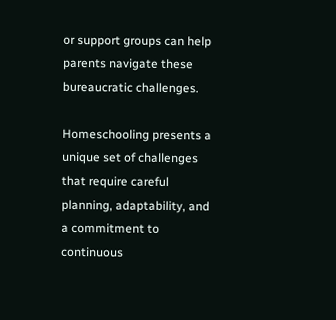or support groups can help parents navigate these bureaucratic challenges.

Homeschooling presents a unique set of challenges that require careful planning, adaptability, and a commitment to continuous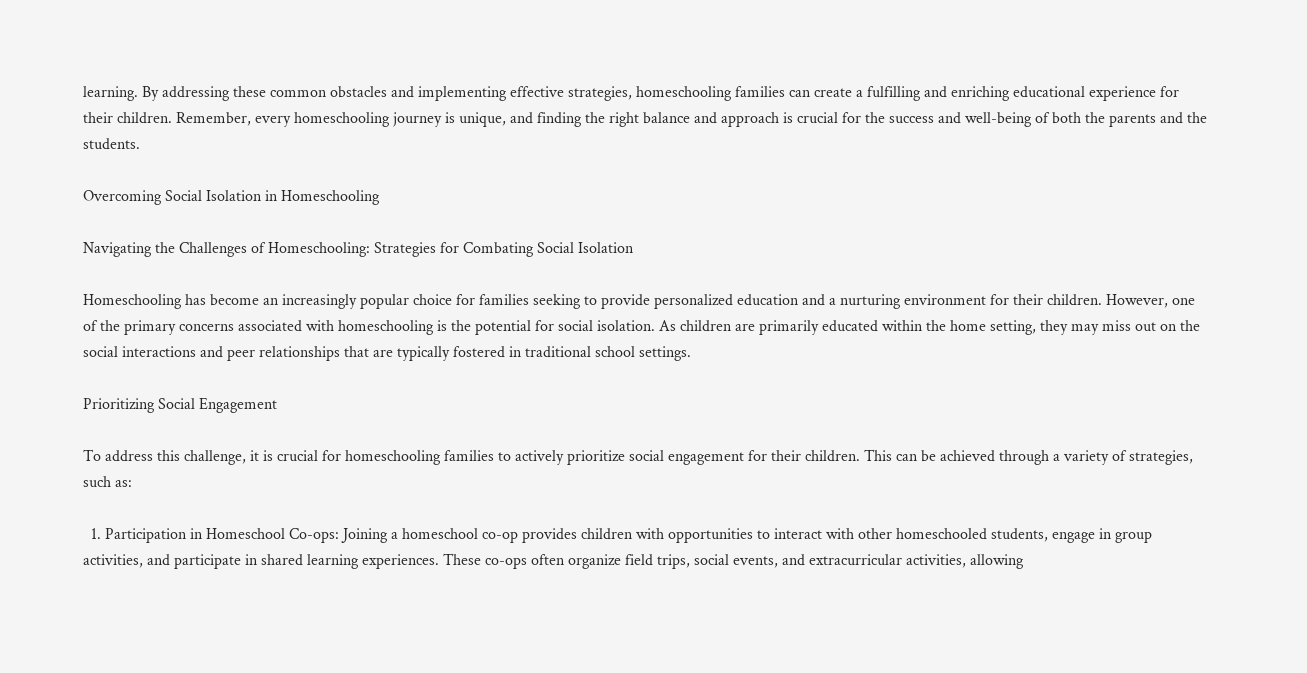learning. By addressing these common obstacles and implementing effective strategies, homeschooling families can create a fulfilling and enriching educational experience for their children. Remember, every homeschooling journey is unique, and finding the right balance and approach is crucial for the success and well-being of both the parents and the students.

Overcoming Social Isolation in Homeschooling

Navigating the Challenges of Homeschooling: Strategies for Combating Social Isolation

Homeschooling has become an increasingly popular choice for families seeking to provide personalized education and a nurturing environment for their children. However, one of the primary concerns associated with homeschooling is the potential for social isolation. As children are primarily educated within the home setting, they may miss out on the social interactions and peer relationships that are typically fostered in traditional school settings.

Prioritizing Social Engagement

To address this challenge, it is crucial for homeschooling families to actively prioritize social engagement for their children. This can be achieved through a variety of strategies, such as:

  1. Participation in Homeschool Co-ops: Joining a homeschool co-op provides children with opportunities to interact with other homeschooled students, engage in group activities, and participate in shared learning experiences. These co-ops often organize field trips, social events, and extracurricular activities, allowing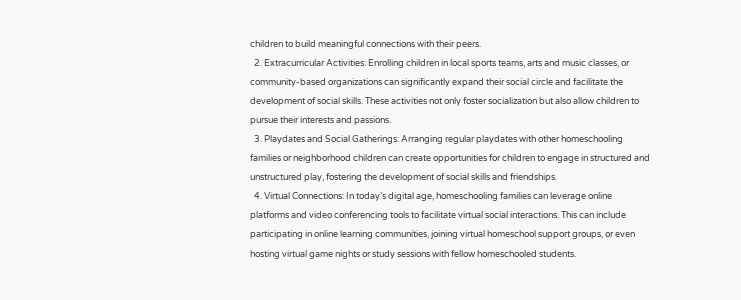children to build meaningful connections with their peers.
  2. Extracurricular Activities: Enrolling children in local sports teams, arts and music classes, or community-based organizations can significantly expand their social circle and facilitate the development of social skills. These activities not only foster socialization but also allow children to pursue their interests and passions.
  3. Playdates and Social Gatherings: Arranging regular playdates with other homeschooling families or neighborhood children can create opportunities for children to engage in structured and unstructured play, fostering the development of social skills and friendships.
  4. Virtual Connections: In today’s digital age, homeschooling families can leverage online platforms and video conferencing tools to facilitate virtual social interactions. This can include participating in online learning communities, joining virtual homeschool support groups, or even hosting virtual game nights or study sessions with fellow homeschooled students.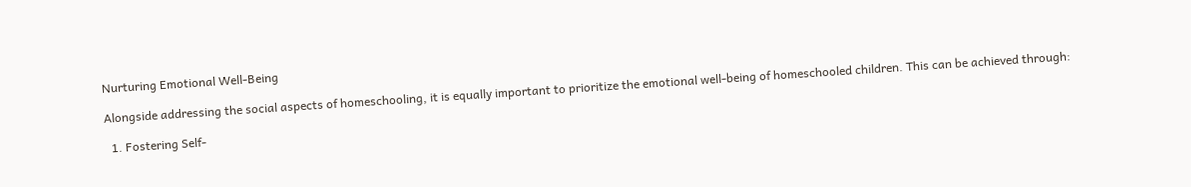Nurturing Emotional Well-Being

Alongside addressing the social aspects of homeschooling, it is equally important to prioritize the emotional well-being of homeschooled children. This can be achieved through:

  1. Fostering Self-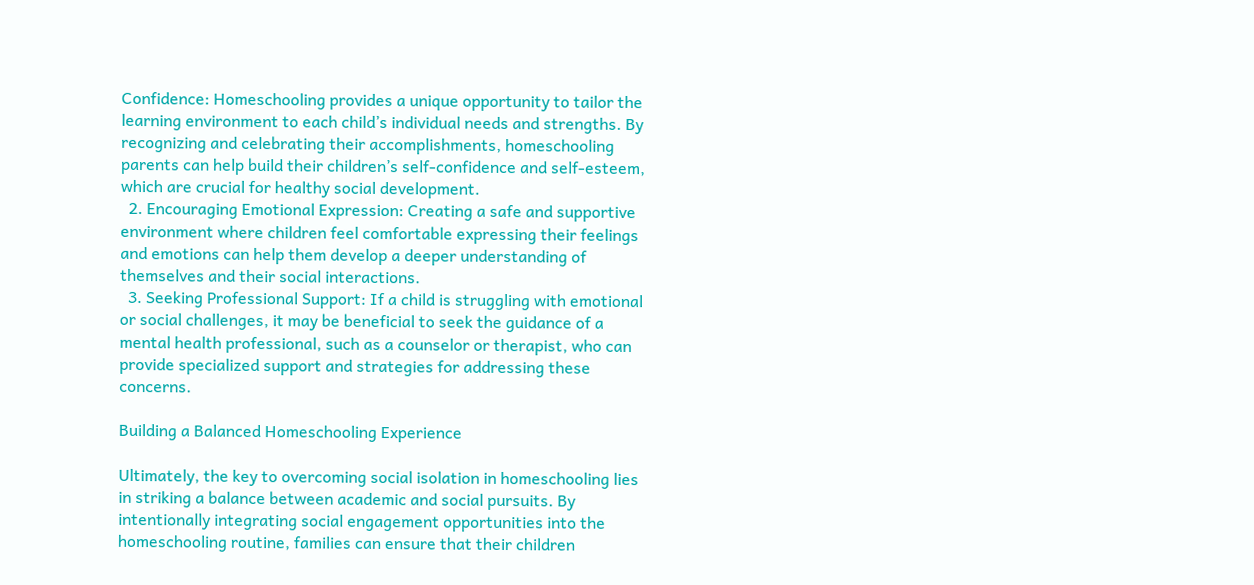Confidence: Homeschooling provides a unique opportunity to tailor the learning environment to each child’s individual needs and strengths. By recognizing and celebrating their accomplishments, homeschooling parents can help build their children’s self-confidence and self-esteem, which are crucial for healthy social development.
  2. Encouraging Emotional Expression: Creating a safe and supportive environment where children feel comfortable expressing their feelings and emotions can help them develop a deeper understanding of themselves and their social interactions.
  3. Seeking Professional Support: If a child is struggling with emotional or social challenges, it may be beneficial to seek the guidance of a mental health professional, such as a counselor or therapist, who can provide specialized support and strategies for addressing these concerns.

Building a Balanced Homeschooling Experience

Ultimately, the key to overcoming social isolation in homeschooling lies in striking a balance between academic and social pursuits. By intentionally integrating social engagement opportunities into the homeschooling routine, families can ensure that their children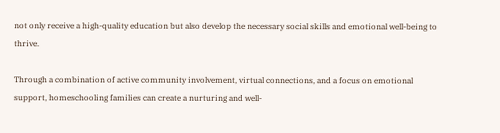not only receive a high-quality education but also develop the necessary social skills and emotional well-being to thrive.

Through a combination of active community involvement, virtual connections, and a focus on emotional support, homeschooling families can create a nurturing and well-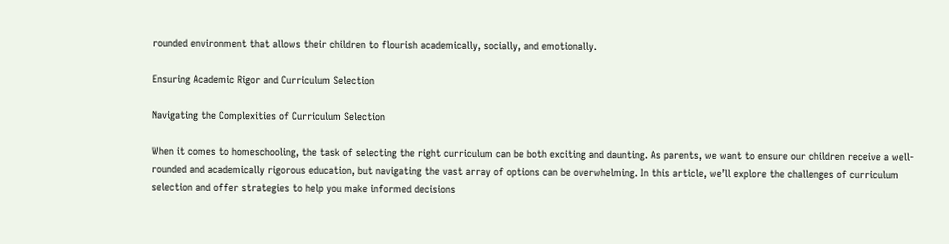rounded environment that allows their children to flourish academically, socially, and emotionally.

Ensuring Academic Rigor and Curriculum Selection

Navigating the Complexities of Curriculum Selection

When it comes to homeschooling, the task of selecting the right curriculum can be both exciting and daunting. As parents, we want to ensure our children receive a well-rounded and academically rigorous education, but navigating the vast array of options can be overwhelming. In this article, we’ll explore the challenges of curriculum selection and offer strategies to help you make informed decisions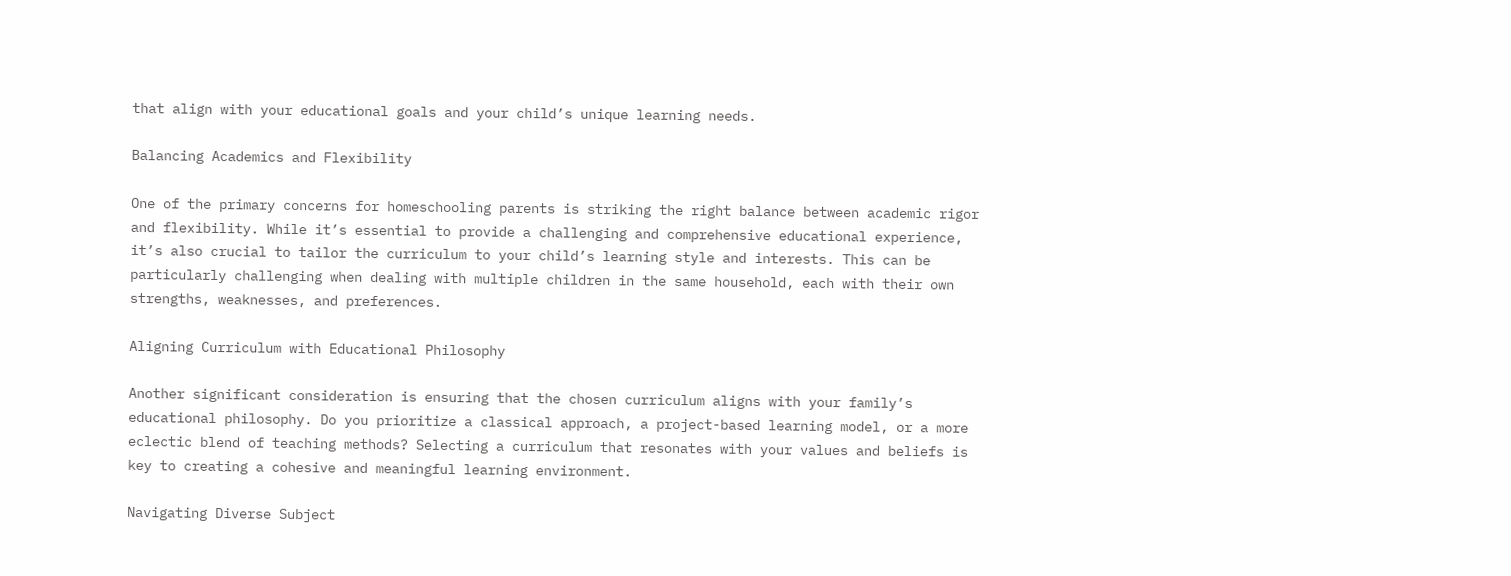that align with your educational goals and your child’s unique learning needs.

Balancing Academics and Flexibility

One of the primary concerns for homeschooling parents is striking the right balance between academic rigor and flexibility. While it’s essential to provide a challenging and comprehensive educational experience, it’s also crucial to tailor the curriculum to your child’s learning style and interests. This can be particularly challenging when dealing with multiple children in the same household, each with their own strengths, weaknesses, and preferences.

Aligning Curriculum with Educational Philosophy

Another significant consideration is ensuring that the chosen curriculum aligns with your family’s educational philosophy. Do you prioritize a classical approach, a project-based learning model, or a more eclectic blend of teaching methods? Selecting a curriculum that resonates with your values and beliefs is key to creating a cohesive and meaningful learning environment.

Navigating Diverse Subject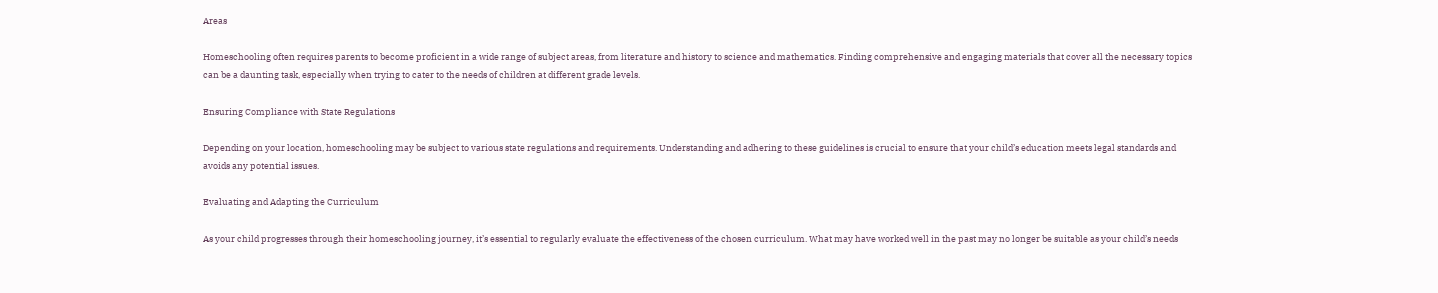Areas

Homeschooling often requires parents to become proficient in a wide range of subject areas, from literature and history to science and mathematics. Finding comprehensive and engaging materials that cover all the necessary topics can be a daunting task, especially when trying to cater to the needs of children at different grade levels.

Ensuring Compliance with State Regulations

Depending on your location, homeschooling may be subject to various state regulations and requirements. Understanding and adhering to these guidelines is crucial to ensure that your child’s education meets legal standards and avoids any potential issues.

Evaluating and Adapting the Curriculum

As your child progresses through their homeschooling journey, it’s essential to regularly evaluate the effectiveness of the chosen curriculum. What may have worked well in the past may no longer be suitable as your child’s needs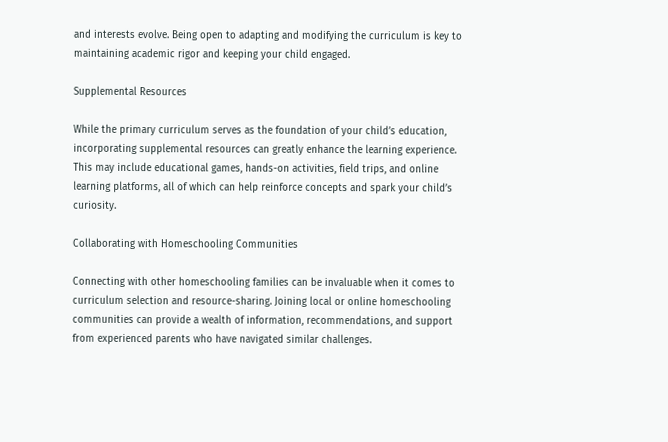and interests evolve. Being open to adapting and modifying the curriculum is key to maintaining academic rigor and keeping your child engaged.

Supplemental Resources

While the primary curriculum serves as the foundation of your child’s education, incorporating supplemental resources can greatly enhance the learning experience. This may include educational games, hands-on activities, field trips, and online learning platforms, all of which can help reinforce concepts and spark your child’s curiosity.

Collaborating with Homeschooling Communities

Connecting with other homeschooling families can be invaluable when it comes to curriculum selection and resource-sharing. Joining local or online homeschooling communities can provide a wealth of information, recommendations, and support from experienced parents who have navigated similar challenges.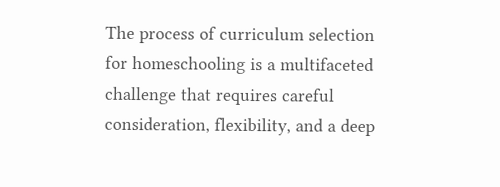The process of curriculum selection for homeschooling is a multifaceted challenge that requires careful consideration, flexibility, and a deep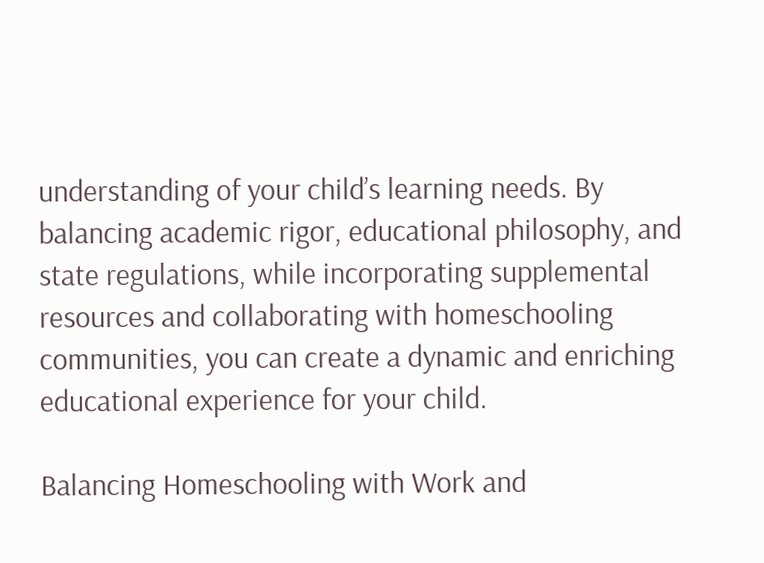understanding of your child’s learning needs. By balancing academic rigor, educational philosophy, and state regulations, while incorporating supplemental resources and collaborating with homeschooling communities, you can create a dynamic and enriching educational experience for your child.

Balancing Homeschooling with Work and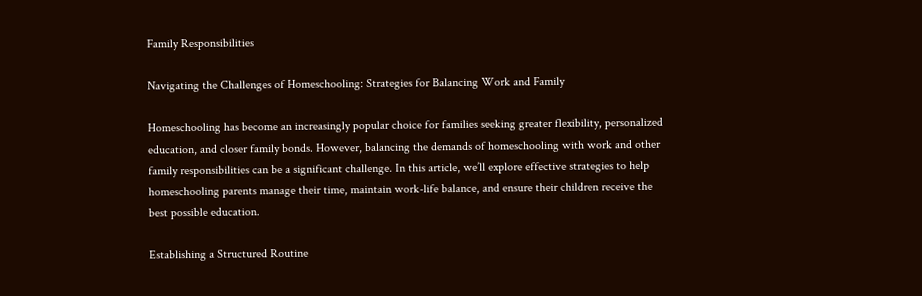Family Responsibilities

Navigating the Challenges of Homeschooling: Strategies for Balancing Work and Family

Homeschooling has become an increasingly popular choice for families seeking greater flexibility, personalized education, and closer family bonds. However, balancing the demands of homeschooling with work and other family responsibilities can be a significant challenge. In this article, we’ll explore effective strategies to help homeschooling parents manage their time, maintain work-life balance, and ensure their children receive the best possible education.

Establishing a Structured Routine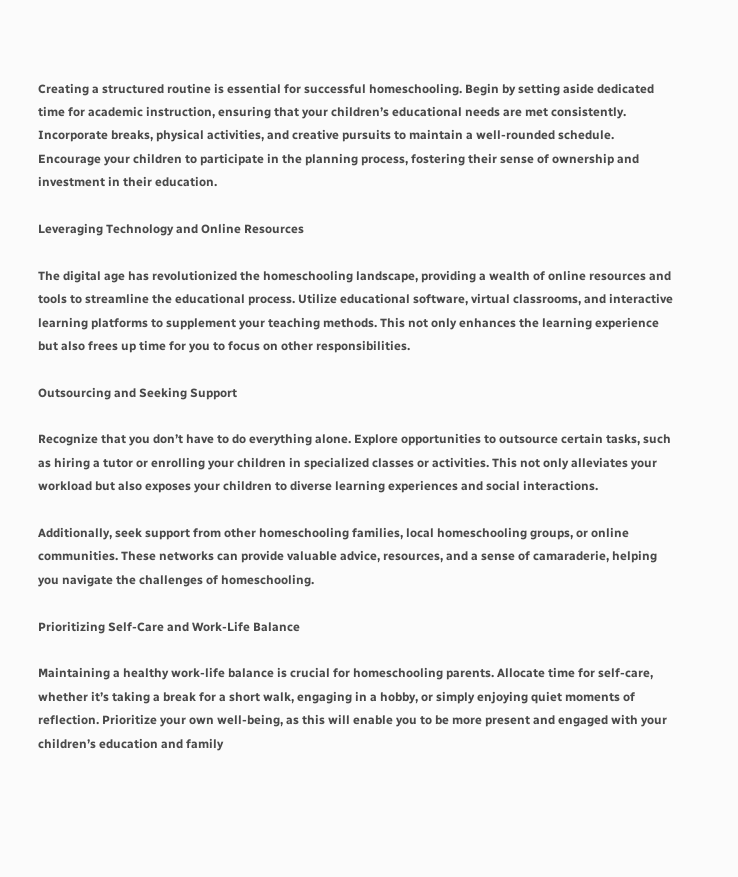Creating a structured routine is essential for successful homeschooling. Begin by setting aside dedicated time for academic instruction, ensuring that your children’s educational needs are met consistently. Incorporate breaks, physical activities, and creative pursuits to maintain a well-rounded schedule. Encourage your children to participate in the planning process, fostering their sense of ownership and investment in their education.

Leveraging Technology and Online Resources

The digital age has revolutionized the homeschooling landscape, providing a wealth of online resources and tools to streamline the educational process. Utilize educational software, virtual classrooms, and interactive learning platforms to supplement your teaching methods. This not only enhances the learning experience but also frees up time for you to focus on other responsibilities.

Outsourcing and Seeking Support

Recognize that you don’t have to do everything alone. Explore opportunities to outsource certain tasks, such as hiring a tutor or enrolling your children in specialized classes or activities. This not only alleviates your workload but also exposes your children to diverse learning experiences and social interactions.

Additionally, seek support from other homeschooling families, local homeschooling groups, or online communities. These networks can provide valuable advice, resources, and a sense of camaraderie, helping you navigate the challenges of homeschooling.

Prioritizing Self-Care and Work-Life Balance

Maintaining a healthy work-life balance is crucial for homeschooling parents. Allocate time for self-care, whether it’s taking a break for a short walk, engaging in a hobby, or simply enjoying quiet moments of reflection. Prioritize your own well-being, as this will enable you to be more present and engaged with your children’s education and family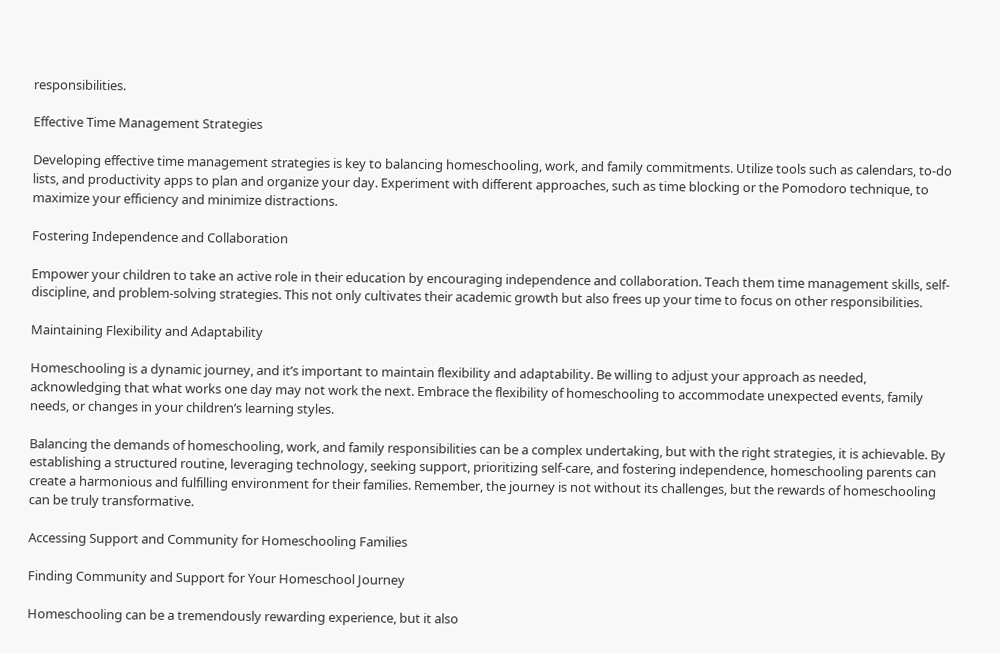responsibilities.

Effective Time Management Strategies

Developing effective time management strategies is key to balancing homeschooling, work, and family commitments. Utilize tools such as calendars, to-do lists, and productivity apps to plan and organize your day. Experiment with different approaches, such as time blocking or the Pomodoro technique, to maximize your efficiency and minimize distractions.

Fostering Independence and Collaboration

Empower your children to take an active role in their education by encouraging independence and collaboration. Teach them time management skills, self-discipline, and problem-solving strategies. This not only cultivates their academic growth but also frees up your time to focus on other responsibilities.

Maintaining Flexibility and Adaptability

Homeschooling is a dynamic journey, and it’s important to maintain flexibility and adaptability. Be willing to adjust your approach as needed, acknowledging that what works one day may not work the next. Embrace the flexibility of homeschooling to accommodate unexpected events, family needs, or changes in your children’s learning styles.

Balancing the demands of homeschooling, work, and family responsibilities can be a complex undertaking, but with the right strategies, it is achievable. By establishing a structured routine, leveraging technology, seeking support, prioritizing self-care, and fostering independence, homeschooling parents can create a harmonious and fulfilling environment for their families. Remember, the journey is not without its challenges, but the rewards of homeschooling can be truly transformative.

Accessing Support and Community for Homeschooling Families

Finding Community and Support for Your Homeschool Journey

Homeschooling can be a tremendously rewarding experience, but it also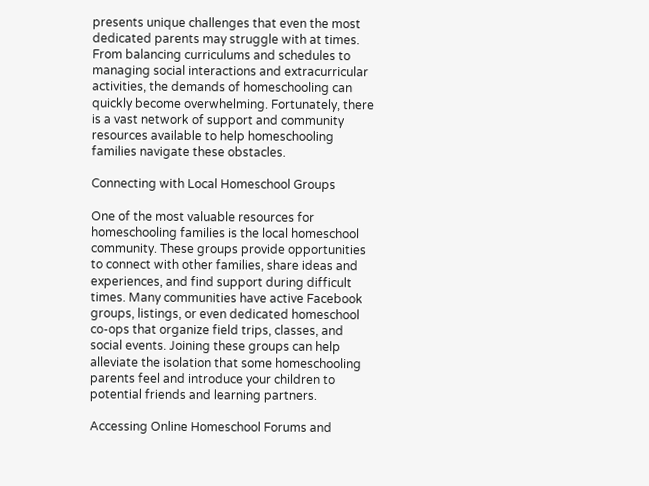presents unique challenges that even the most dedicated parents may struggle with at times. From balancing curriculums and schedules to managing social interactions and extracurricular activities, the demands of homeschooling can quickly become overwhelming. Fortunately, there is a vast network of support and community resources available to help homeschooling families navigate these obstacles.

Connecting with Local Homeschool Groups

One of the most valuable resources for homeschooling families is the local homeschool community. These groups provide opportunities to connect with other families, share ideas and experiences, and find support during difficult times. Many communities have active Facebook groups, listings, or even dedicated homeschool co-ops that organize field trips, classes, and social events. Joining these groups can help alleviate the isolation that some homeschooling parents feel and introduce your children to potential friends and learning partners.

Accessing Online Homeschool Forums and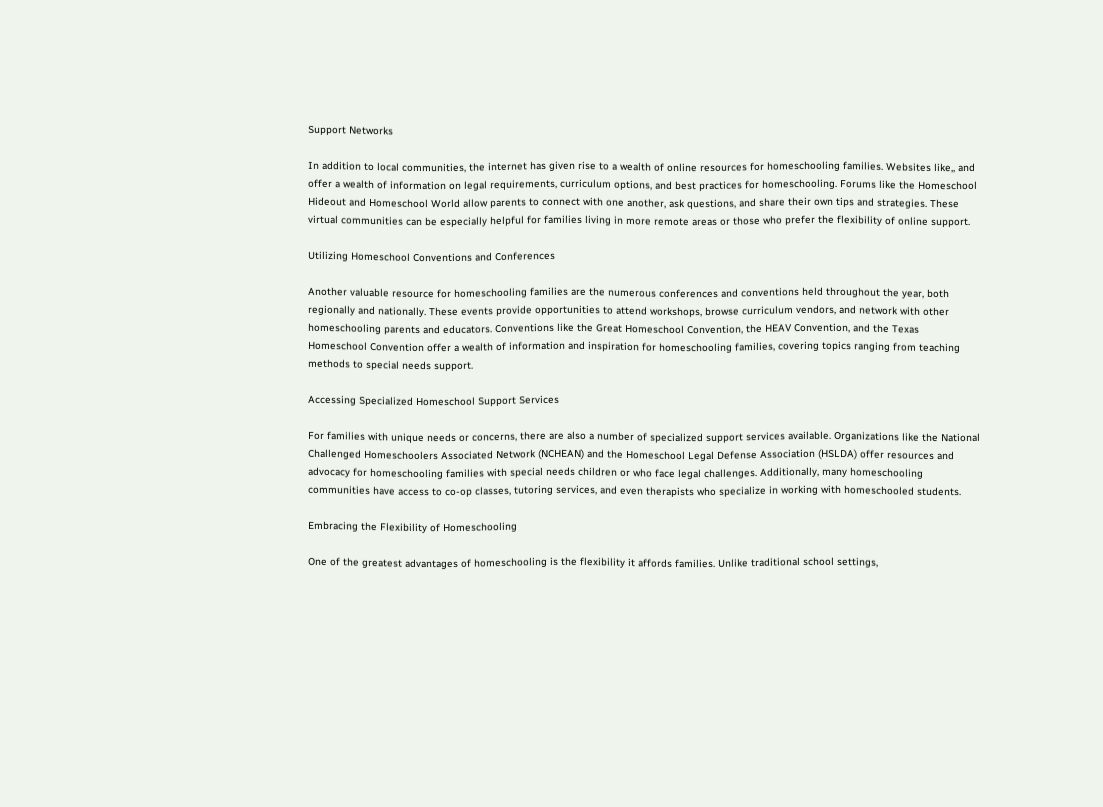Support Networks

In addition to local communities, the internet has given rise to a wealth of online resources for homeschooling families. Websites like,, and offer a wealth of information on legal requirements, curriculum options, and best practices for homeschooling. Forums like the Homeschool Hideout and Homeschool World allow parents to connect with one another, ask questions, and share their own tips and strategies. These virtual communities can be especially helpful for families living in more remote areas or those who prefer the flexibility of online support.

Utilizing Homeschool Conventions and Conferences

Another valuable resource for homeschooling families are the numerous conferences and conventions held throughout the year, both regionally and nationally. These events provide opportunities to attend workshops, browse curriculum vendors, and network with other homeschooling parents and educators. Conventions like the Great Homeschool Convention, the HEAV Convention, and the Texas Homeschool Convention offer a wealth of information and inspiration for homeschooling families, covering topics ranging from teaching methods to special needs support.

Accessing Specialized Homeschool Support Services

For families with unique needs or concerns, there are also a number of specialized support services available. Organizations like the National Challenged Homeschoolers Associated Network (NCHEAN) and the Homeschool Legal Defense Association (HSLDA) offer resources and advocacy for homeschooling families with special needs children or who face legal challenges. Additionally, many homeschooling communities have access to co-op classes, tutoring services, and even therapists who specialize in working with homeschooled students.

Embracing the Flexibility of Homeschooling

One of the greatest advantages of homeschooling is the flexibility it affords families. Unlike traditional school settings,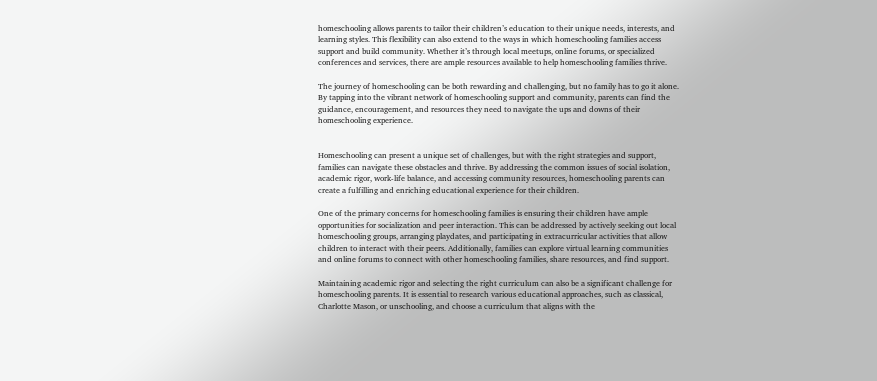homeschooling allows parents to tailor their children’s education to their unique needs, interests, and learning styles. This flexibility can also extend to the ways in which homeschooling families access support and build community. Whether it’s through local meetups, online forums, or specialized conferences and services, there are ample resources available to help homeschooling families thrive.

The journey of homeschooling can be both rewarding and challenging, but no family has to go it alone. By tapping into the vibrant network of homeschooling support and community, parents can find the guidance, encouragement, and resources they need to navigate the ups and downs of their homeschooling experience.


Homeschooling can present a unique set of challenges, but with the right strategies and support, families can navigate these obstacles and thrive. By addressing the common issues of social isolation, academic rigor, work-life balance, and accessing community resources, homeschooling parents can create a fulfilling and enriching educational experience for their children.

One of the primary concerns for homeschooling families is ensuring their children have ample opportunities for socialization and peer interaction. This can be addressed by actively seeking out local homeschooling groups, arranging playdates, and participating in extracurricular activities that allow children to interact with their peers. Additionally, families can explore virtual learning communities and online forums to connect with other homeschooling families, share resources, and find support.

Maintaining academic rigor and selecting the right curriculum can also be a significant challenge for homeschooling parents. It is essential to research various educational approaches, such as classical, Charlotte Mason, or unschooling, and choose a curriculum that aligns with the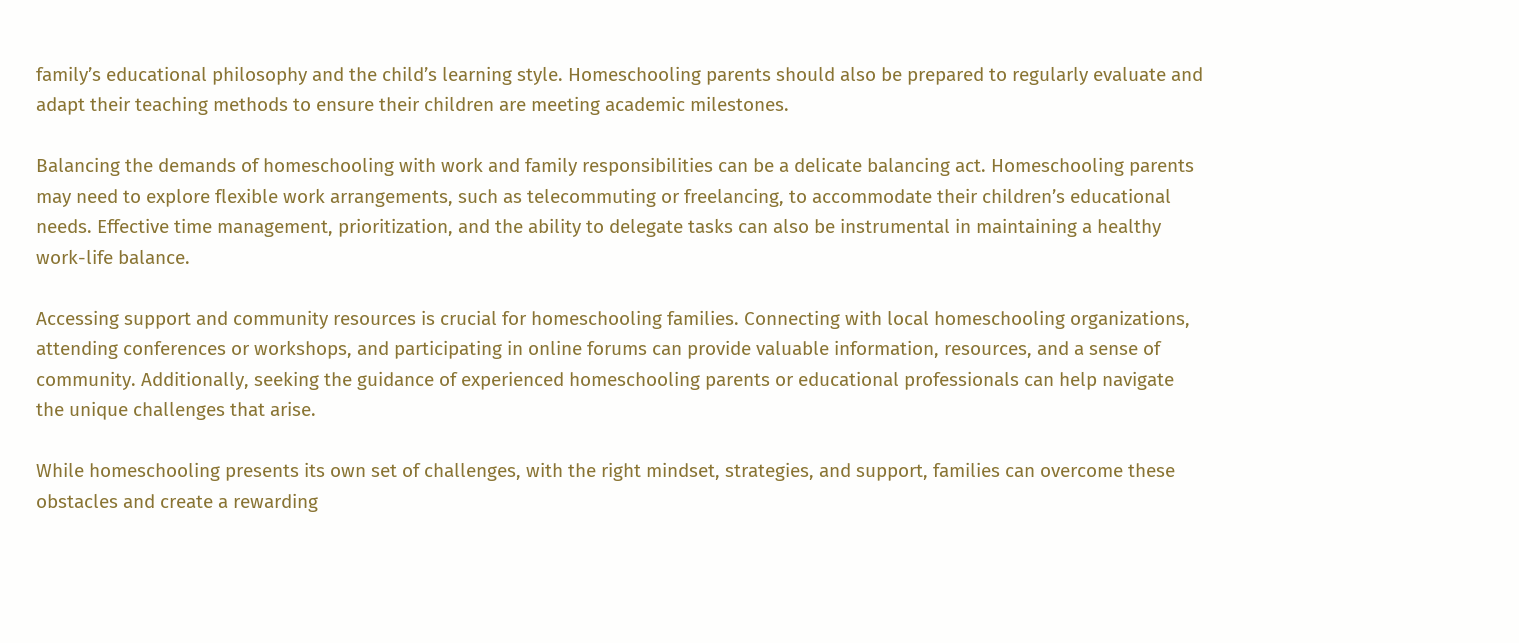family’s educational philosophy and the child’s learning style. Homeschooling parents should also be prepared to regularly evaluate and adapt their teaching methods to ensure their children are meeting academic milestones.

Balancing the demands of homeschooling with work and family responsibilities can be a delicate balancing act. Homeschooling parents may need to explore flexible work arrangements, such as telecommuting or freelancing, to accommodate their children’s educational needs. Effective time management, prioritization, and the ability to delegate tasks can also be instrumental in maintaining a healthy work-life balance.

Accessing support and community resources is crucial for homeschooling families. Connecting with local homeschooling organizations, attending conferences or workshops, and participating in online forums can provide valuable information, resources, and a sense of community. Additionally, seeking the guidance of experienced homeschooling parents or educational professionals can help navigate the unique challenges that arise.

While homeschooling presents its own set of challenges, with the right mindset, strategies, and support, families can overcome these obstacles and create a rewarding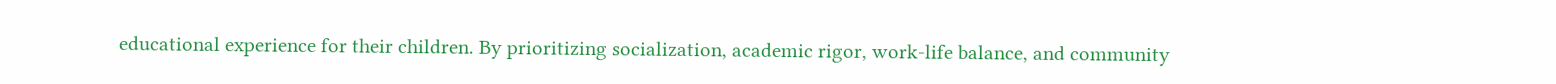educational experience for their children. By prioritizing socialization, academic rigor, work-life balance, and community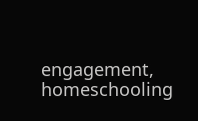engagement, homeschooling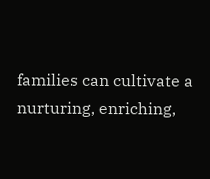families can cultivate a nurturing, enriching,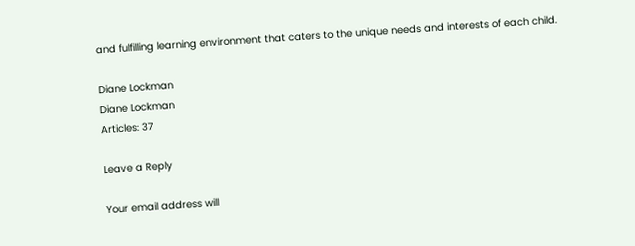and fulfilling learning environment that caters to the unique needs and interests of each child.

Diane Lockman
Diane Lockman
Articles: 37

Leave a Reply

Your email address will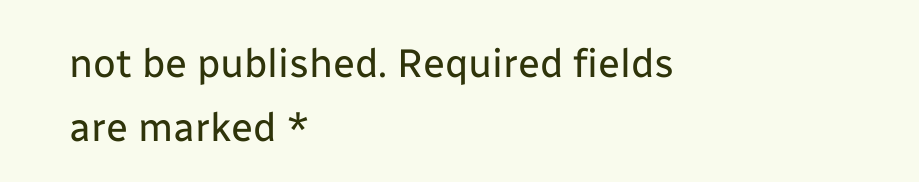not be published. Required fields are marked *